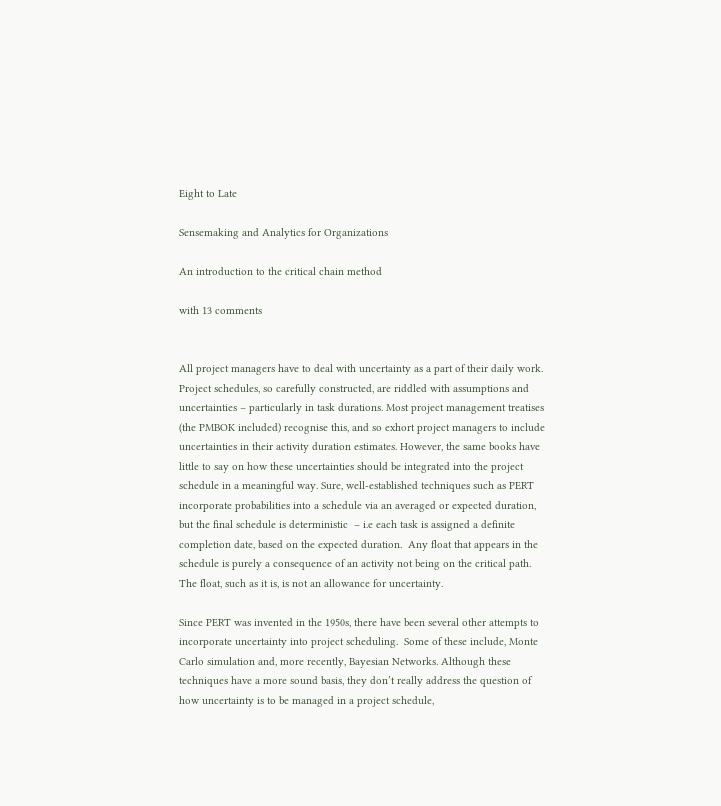Eight to Late

Sensemaking and Analytics for Organizations

An introduction to the critical chain method

with 13 comments


All project managers have to deal with uncertainty as a part of their daily work. Project schedules, so carefully constructed, are riddled with assumptions and  uncertainties – particularly in task durations. Most project management treatises (the PMBOK included) recognise this, and so exhort project managers to include uncertainties in their activity duration estimates. However, the same books have little to say on how these uncertainties should be integrated into the project schedule in a meaningful way. Sure, well-established techniques such as PERT incorporate probabilities into a schedule via an averaged or expected duration, but the final schedule is deterministic  – i.e each task is assigned a definite completion date, based on the expected duration.  Any float that appears in the schedule is purely a consequence of an activity not being on the critical path. The float, such as it is, is not an allowance for uncertainty.

Since PERT was invented in the 1950s, there have been several other attempts to incorporate uncertainty into project scheduling.  Some of these include, Monte Carlo simulation and, more recently, Bayesian Networks. Although these techniques have a more sound basis, they don’t really address the question of how uncertainty is to be managed in a project schedule,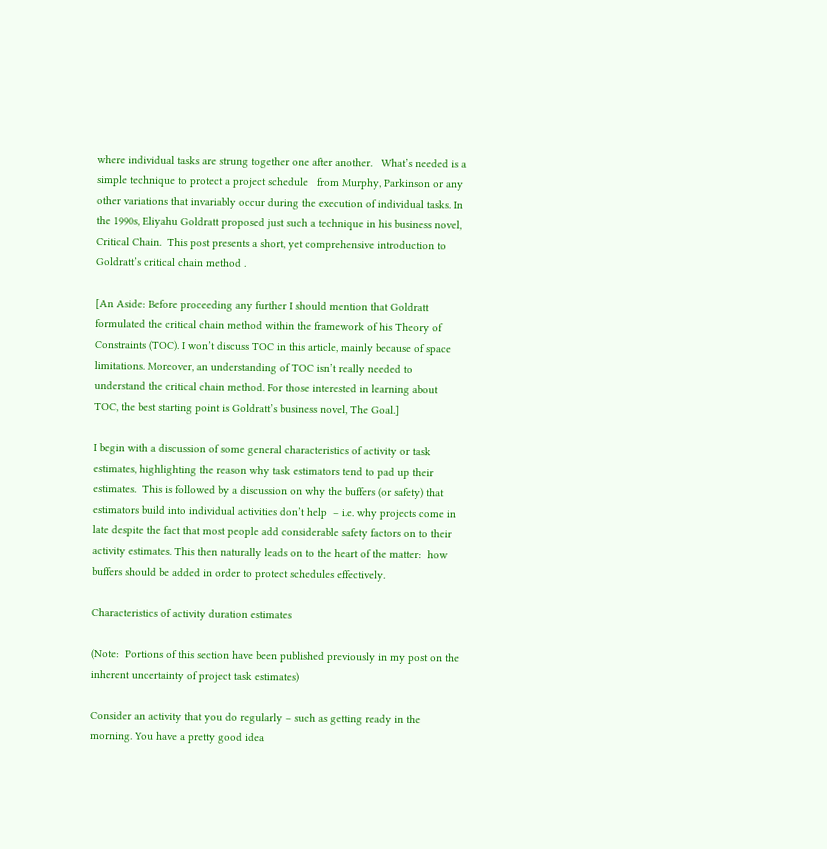where individual tasks are strung together one after another.   What’s needed is a simple technique to protect a project schedule   from Murphy, Parkinson or any other variations that invariably occur during the execution of individual tasks. In the 1990s, Eliyahu Goldratt proposed just such a technique in his business novel, Critical Chain.  This post presents a short, yet comprehensive introduction to Goldratt’s critical chain method .

[An Aside: Before proceeding any further I should mention that Goldratt formulated the critical chain method within the framework of his Theory of Constraints (TOC). I won’t discuss TOC in this article, mainly because of space limitations. Moreover, an understanding of TOC isn’t really needed to understand the critical chain method. For those interested in learning about TOC, the best starting point is Goldratt’s business novel, The Goal.]

I begin with a discussion of some general characteristics of activity or task estimates, highlighting the reason why task estimators tend to pad up their estimates.  This is followed by a discussion on why the buffers (or safety) that estimators build into individual activities don’t help  – i.e. why projects come in late despite the fact that most people add considerable safety factors on to their activity estimates. This then naturally leads on to the heart of the matter:  how buffers should be added in order to protect schedules effectively.

Characteristics of activity duration estimates

(Note:  Portions of this section have been published previously in my post on the inherent uncertainty of project task estimates)

Consider an activity that you do regularly – such as getting ready in the morning. You have a pretty good idea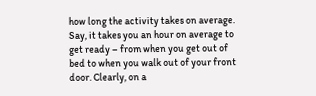how long the activity takes on average. Say, it takes you an hour on average to get ready – from when you get out of bed to when you walk out of your front door. Clearly, on a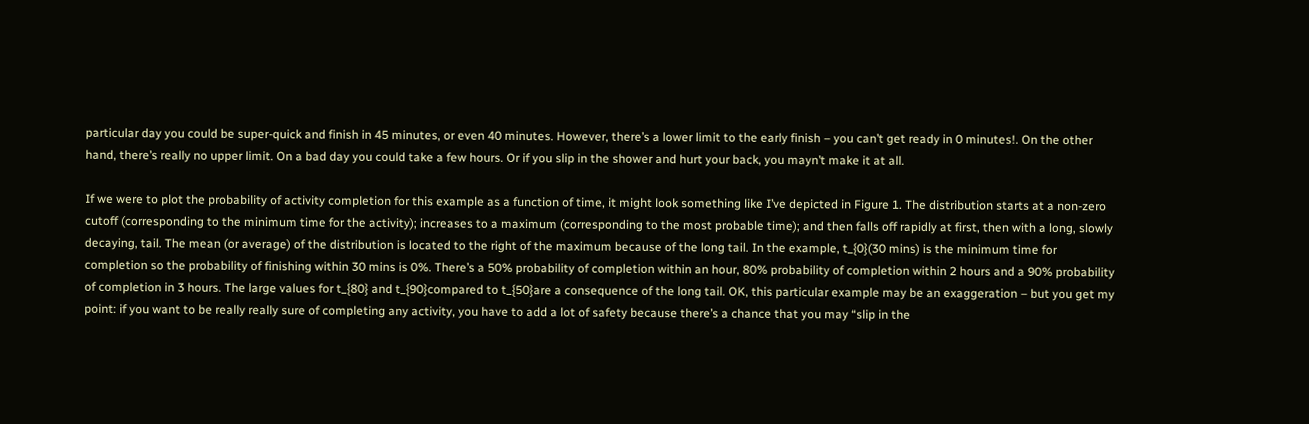particular day you could be super-quick and finish in 45 minutes, or even 40 minutes. However, there’s a lower limit to the early finish – you can’t get ready in 0 minutes!. On the other hand, there’s really no upper limit. On a bad day you could take a few hours. Or if you slip in the shower and hurt your back, you mayn’t make it at all.

If we were to plot the probability of activity completion for this example as a function of time, it might look something like I’ve depicted in Figure 1. The distribution starts at a non-zero cutoff (corresponding to the minimum time for the activity); increases to a maximum (corresponding to the most probable time); and then falls off rapidly at first, then with a long, slowly decaying, tail. The mean (or average) of the distribution is located to the right of the maximum because of the long tail. In the example, t_{0}(30 mins) is the minimum time for completion so the probability of finishing within 30 mins is 0%. There’s a 50% probability of completion within an hour, 80% probability of completion within 2 hours and a 90% probability of completion in 3 hours. The large values for t_{80} and t_{90}compared to t_{50}are a consequence of the long tail. OK, this particular example may be an exaggeration – but you get my point: if you want to be really really sure of completing any activity, you have to add a lot of safety because there’s a chance that you may “slip in the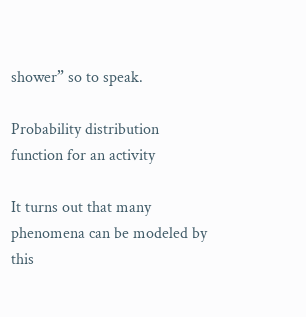shower” so to speak.

Probability distribution function for an activity

It turns out that many phenomena can be modeled by this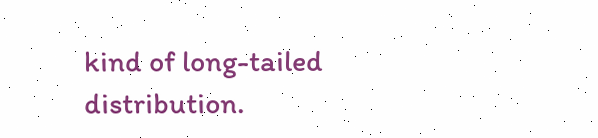kind of long-tailed distribution.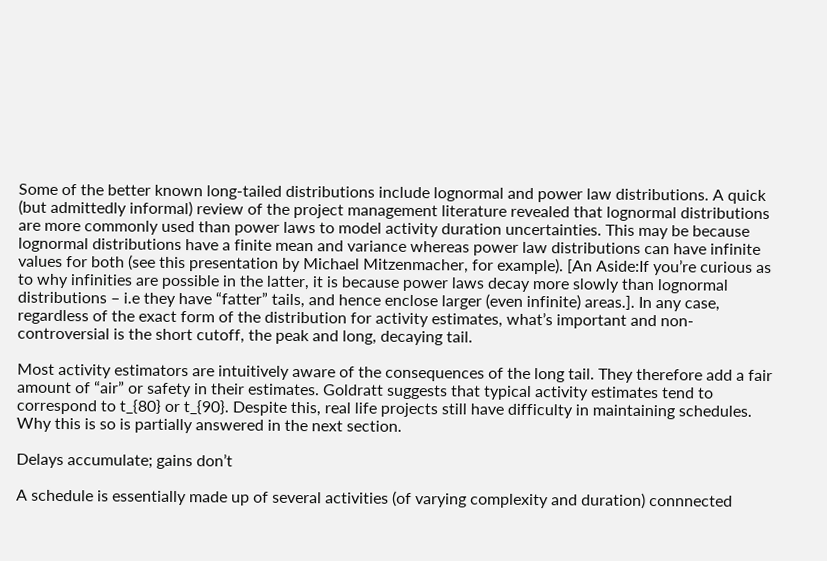Some of the better known long-tailed distributions include lognormal and power law distributions. A quick (but admittedly informal) review of the project management literature revealed that lognormal distributions are more commonly used than power laws to model activity duration uncertainties. This may be because lognormal distributions have a finite mean and variance whereas power law distributions can have infinite values for both (see this presentation by Michael Mitzenmacher, for example). [An Aside:If you’re curious as to why infinities are possible in the latter, it is because power laws decay more slowly than lognormal distributions – i.e they have “fatter” tails, and hence enclose larger (even infinite) areas.]. In any case, regardless of the exact form of the distribution for activity estimates, what’s important and non-controversial is the short cutoff, the peak and long, decaying tail.

Most activity estimators are intuitively aware of the consequences of the long tail. They therefore add a fair amount of “air” or safety in their estimates. Goldratt suggests that typical activity estimates tend to correspond to t_{80} or t_{90}. Despite this, real life projects still have difficulty in maintaining schedules. Why this is so is partially answered in the next section.

Delays accumulate; gains don’t

A schedule is essentially made up of several activities (of varying complexity and duration) connnected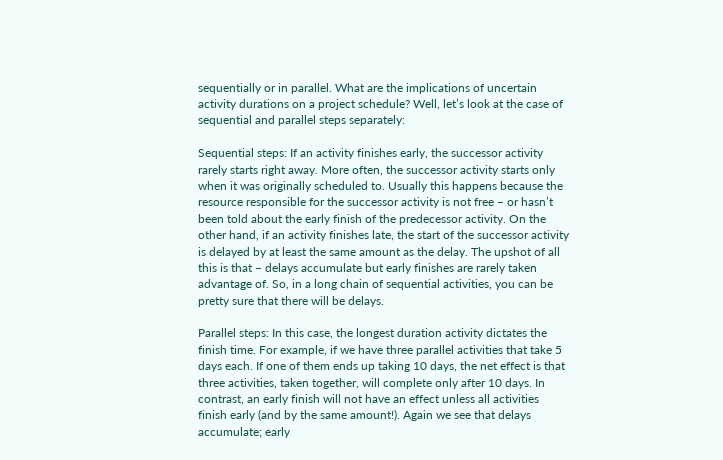sequentially or in parallel. What are the implications of uncertain activity durations on a project schedule? Well, let’s look at the case of sequential and parallel steps separately:

Sequential steps: If an activity finishes early, the successor activity rarely starts right away. More often, the successor activity starts only when it was originally scheduled to. Usually this happens because the resource responsible for the successor activity is not free – or hasn’t been told about the early finish of the predecessor activity. On the other hand, if an activity finishes late, the start of the successor activity is delayed by at least the same amount as the delay. The upshot of all this is that – delays accumulate but early finishes are rarely taken advantage of. So, in a long chain of sequential activities, you can be pretty sure that there will be delays.

Parallel steps: In this case, the longest duration activity dictates the finish time. For example, if we have three parallel activities that take 5 days each. If one of them ends up taking 10 days, the net effect is that three activities, taken together, will complete only after 10 days. In contrast, an early finish will not have an effect unless all activities finish early (and by the same amount!). Again we see that delays accumulate; early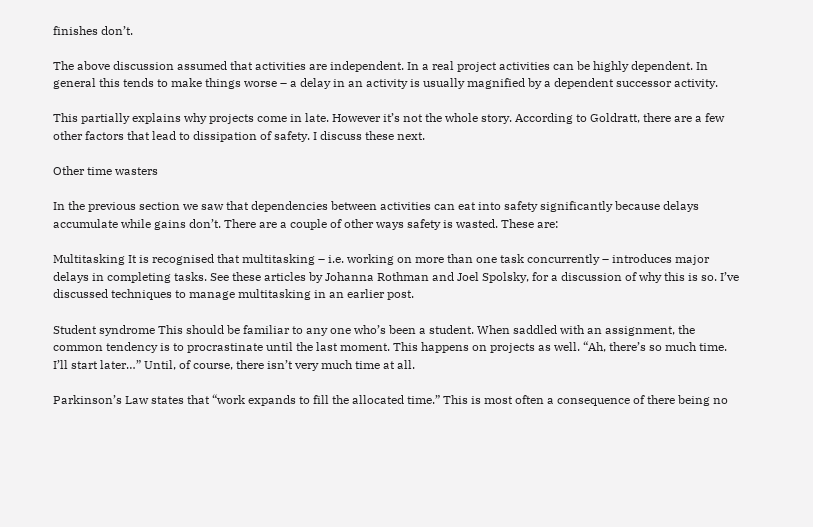finishes don’t.

The above discussion assumed that activities are independent. In a real project activities can be highly dependent. In general this tends to make things worse – a delay in an activity is usually magnified by a dependent successor activity.

This partially explains why projects come in late. However it’s not the whole story. According to Goldratt, there are a few other factors that lead to dissipation of safety. I discuss these next.

Other time wasters

In the previous section we saw that dependencies between activities can eat into safety significantly because delays accumulate while gains don’t. There are a couple of other ways safety is wasted. These are:

Multitasking It is recognised that multitasking – i.e. working on more than one task concurrently – introduces major delays in completing tasks. See these articles by Johanna Rothman and Joel Spolsky, for a discussion of why this is so. I’ve discussed techniques to manage multitasking in an earlier post.

Student syndrome This should be familiar to any one who’s been a student. When saddled with an assignment, the common tendency is to procrastinate until the last moment. This happens on projects as well. “Ah, there’s so much time. I’ll start later…” Until, of course, there isn’t very much time at all.

Parkinson’s Law states that “work expands to fill the allocated time.” This is most often a consequence of there being no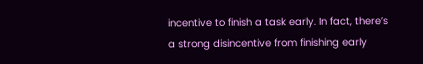incentive to finish a task early. In fact, there’s a strong disincentive from finishing early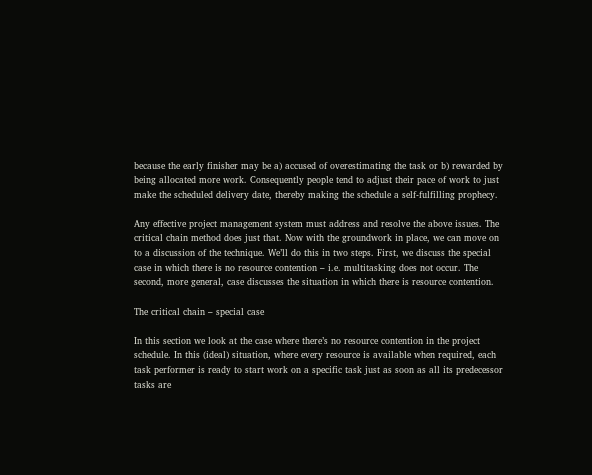because the early finisher may be a) accused of overestimating the task or b) rewarded by being allocated more work. Consequently people tend to adjust their pace of work to just make the scheduled delivery date, thereby making the schedule a self-fulfilling prophecy.

Any effective project management system must address and resolve the above issues. The critical chain method does just that. Now with the groundwork in place, we can move on to a discussion of the technique. We’ll do this in two steps. First, we discuss the special case in which there is no resource contention – i.e. multitasking does not occur. The second, more general, case discusses the situation in which there is resource contention.

The critical chain – special case

In this section we look at the case where there’s no resource contention in the project schedule. In this (ideal) situation, where every resource is available when required, each task performer is ready to start work on a specific task just as soon as all its predecessor tasks are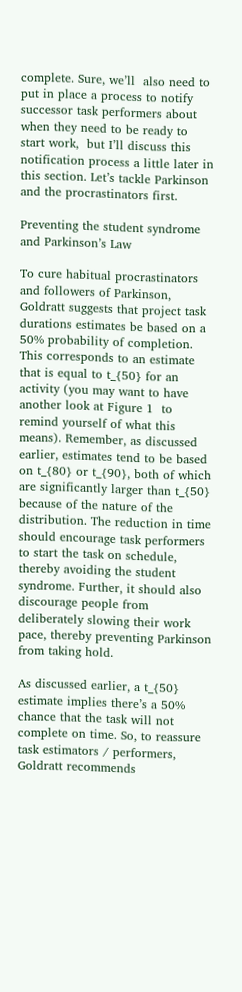complete. Sure, we’ll  also need to put in place a process to notify successor task performers about when they need to be ready to start work,  but I’ll discuss this notification process a little later in this section. Let’s tackle Parkinson and the procrastinators first.

Preventing the student syndrome and Parkinson’s Law

To cure habitual procrastinators and followers of Parkinson, Goldratt suggests that project task durations estimates be based on a 50% probability of completion. This corresponds to an estimate that is equal to t_{50} for an activity (you may want to have another look at Figure 1  to remind yourself of what this means). Remember, as discussed earlier, estimates tend to be based on t_{80} or t_{90}, both of which are significantly larger than t_{50} because of the nature of the distribution. The reduction in time should encourage task performers to start the task on schedule, thereby avoiding the student syndrome. Further, it should also discourage people from deliberately slowing their work pace, thereby preventing Parkinson from taking hold.

As discussed earlier, a t_{50} estimate implies there’s a 50% chance that the task will not complete on time. So, to reassure task estimators / performers, Goldratt recommends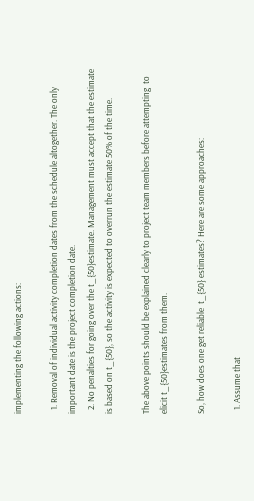implementing the following actions:

  1. Removal of individual activity completion dates from the schedule altogether. The only important date is the project completion date.
  2. No penalties for going over the t_{50}estimate. Management must accept that the estimate is based on t_{50}, so the activity is expected to overrun the estimate 50% of the time.

The above points should be explained clearly to project team members before attempting  to elicit t_{50}estimates from them.

So, how does one get reliable  t_{50} estimates? Here are some approaches:

  1. Assume that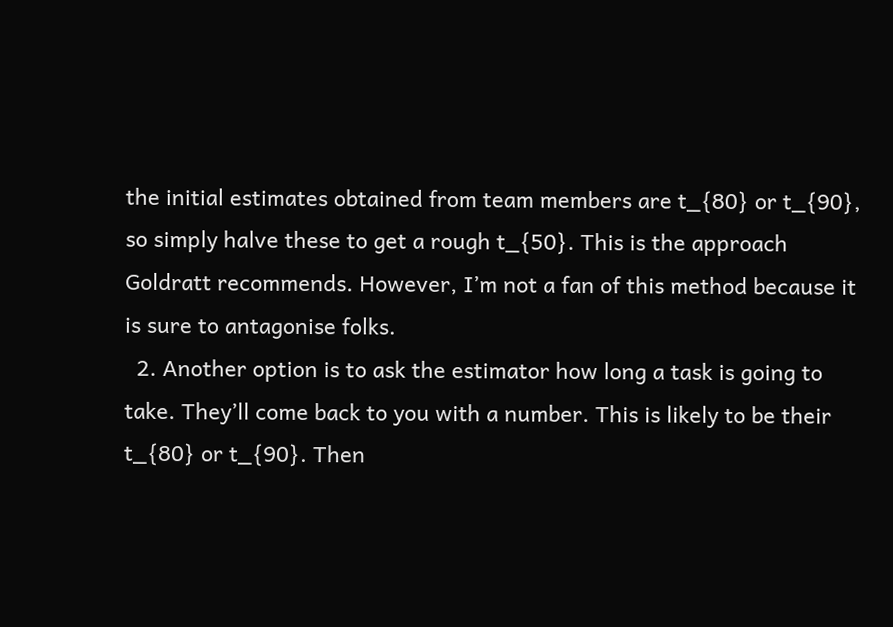the initial estimates obtained from team members are t_{80} or t_{90}, so simply halve these to get a rough t_{50}. This is the approach Goldratt recommends. However, I’m not a fan of this method because it is sure to antagonise folks.
  2. Another option is to ask the estimator how long a task is going to take. They’ll come back to you with a number. This is likely to be their t_{80} or t_{90}. Then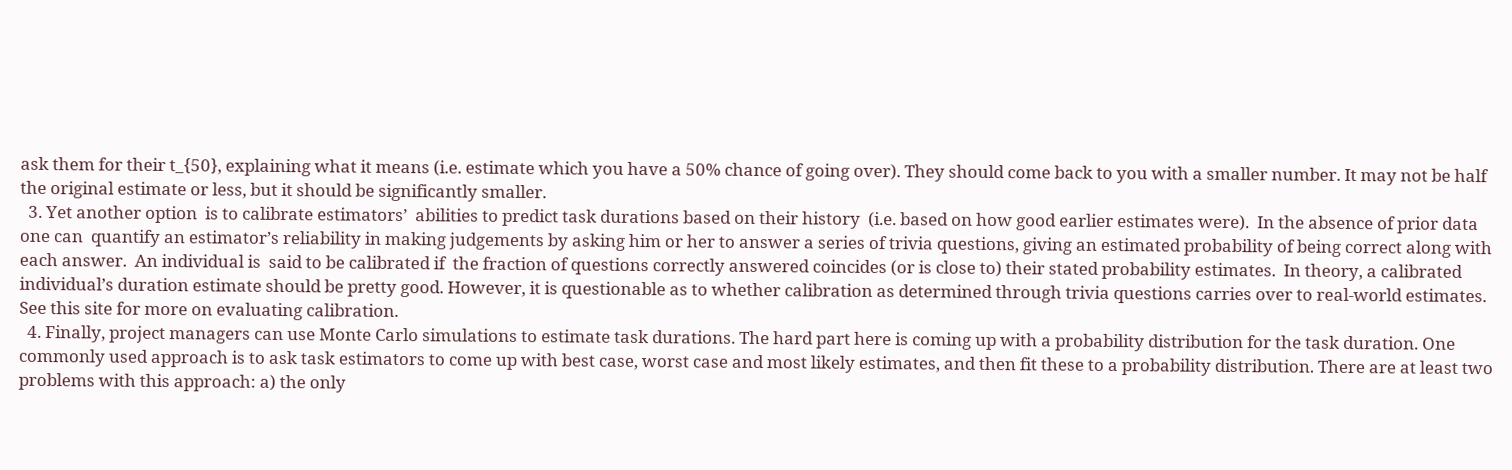ask them for their t_{50}, explaining what it means (i.e. estimate which you have a 50% chance of going over). They should come back to you with a smaller number. It may not be half the original estimate or less, but it should be significantly smaller.
  3. Yet another option  is to calibrate estimators’  abilities to predict task durations based on their history  (i.e. based on how good earlier estimates were).  In the absence of prior data one can  quantify an estimator’s reliability in making judgements by asking him or her to answer a series of trivia questions, giving an estimated probability of being correct along with each answer.  An individual is  said to be calibrated if  the fraction of questions correctly answered coincides (or is close to) their stated probability estimates.  In theory, a calibrated individual’s duration estimate should be pretty good. However, it is questionable as to whether calibration as determined through trivia questions carries over to real-world estimates. See this site for more on evaluating calibration.
  4. Finally, project managers can use Monte Carlo simulations to estimate task durations. The hard part here is coming up with a probability distribution for the task duration. One commonly used approach is to ask task estimators to come up with best case, worst case and most likely estimates, and then fit these to a probability distribution. There are at least two problems with this approach: a) the only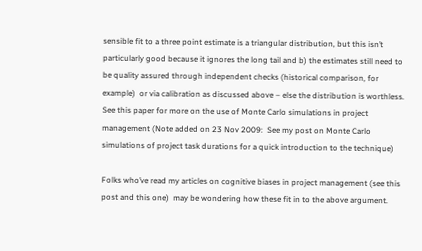sensible fit to a three point estimate is a triangular distribution, but this isn’t particularly good because it ignores the long tail and b) the estimates still need to be quality assured through independent checks (historical comparison, for example)  or via calibration as discussed above – else the distribution is worthless.  See this paper for more on the use of Monte Carlo simulations in project management (Note added on 23 Nov 2009:  See my post on Monte Carlo simulations of project task durations for a quick introduction to the technique)

Folks who’ve read my articles on cognitive biases in project management (see this post and this one)  may be wondering how these fit in to the above argument.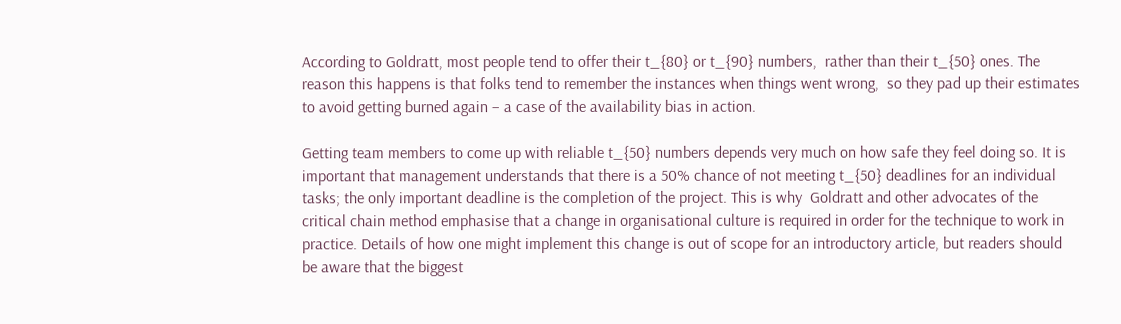According to Goldratt, most people tend to offer their t_{80} or t_{90} numbers,  rather than their t_{50} ones. The reason this happens is that folks tend to remember the instances when things went wrong,  so they pad up their estimates to avoid getting burned again – a case of the availability bias in action.

Getting team members to come up with reliable t_{50} numbers depends very much on how safe they feel doing so. It is important that management understands that there is a 50% chance of not meeting t_{50} deadlines for an individual tasks; the only important deadline is the completion of the project. This is why  Goldratt and other advocates of the critical chain method emphasise that a change in organisational culture is required in order for the technique to work in practice. Details of how one might implement this change is out of scope for an introductory article, but readers should be aware that the biggest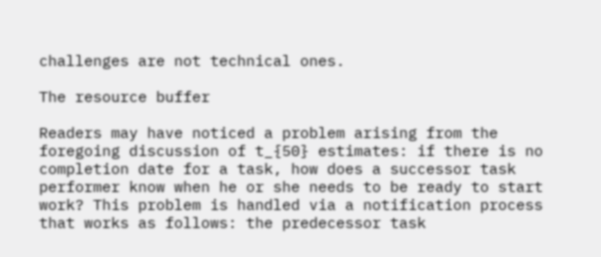challenges are not technical ones.

The resource buffer

Readers may have noticed a problem arising from the foregoing discussion of t_{50} estimates: if there is no completion date for a task, how does a successor task performer know when he or she needs to be ready to start work? This problem is handled via a notification process that works as follows: the predecessor task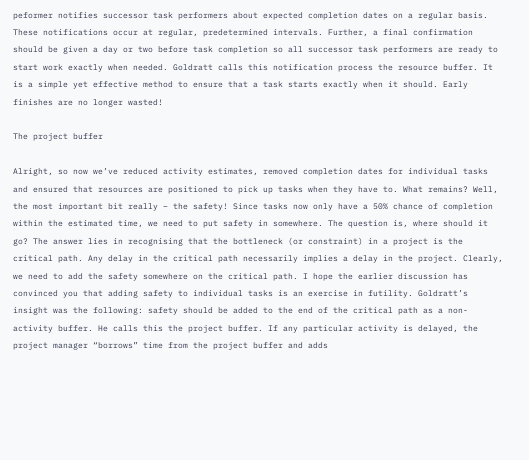peformer notifies successor task performers about expected completion dates on a regular basis. These notifications occur at regular, predetermined intervals. Further, a final confirmation should be given a day or two before task completion so all successor task performers are ready to start work exactly when needed. Goldratt calls this notification process the resource buffer. It is a simple yet effective method to ensure that a task starts exactly when it should. Early finishes are no longer wasted!

The project buffer

Alright, so now we’ve reduced activity estimates, removed completion dates for individual tasks and ensured that resources are positioned to pick up tasks when they have to. What remains? Well, the most important bit really – the safety! Since tasks now only have a 50% chance of completion within the estimated time, we need to put safety in somewhere. The question is, where should it go? The answer lies in recognising that the bottleneck (or constraint) in a project is the critical path. Any delay in the critical path necessarily implies a delay in the project. Clearly, we need to add the safety somewhere on the critical path. I hope the earlier discussion has convinced you that adding safety to individual tasks is an exercise in futility. Goldratt’s insight was the following: safety should be added to the end of the critical path as a non-activity buffer. He calls this the project buffer. If any particular activity is delayed, the project manager “borrows” time from the project buffer and adds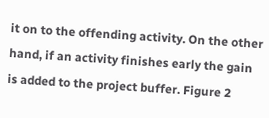it on to the offending activity. On the other hand, if an activity finishes early the gain is added to the project buffer. Figure 2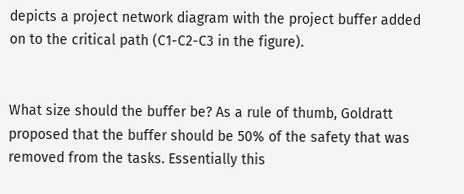depicts a project network diagram with the project buffer added on to the critical path (C1-C2-C3 in the figure).


What size should the buffer be? As a rule of thumb, Goldratt proposed that the buffer should be 50% of the safety that was removed from the tasks. Essentially this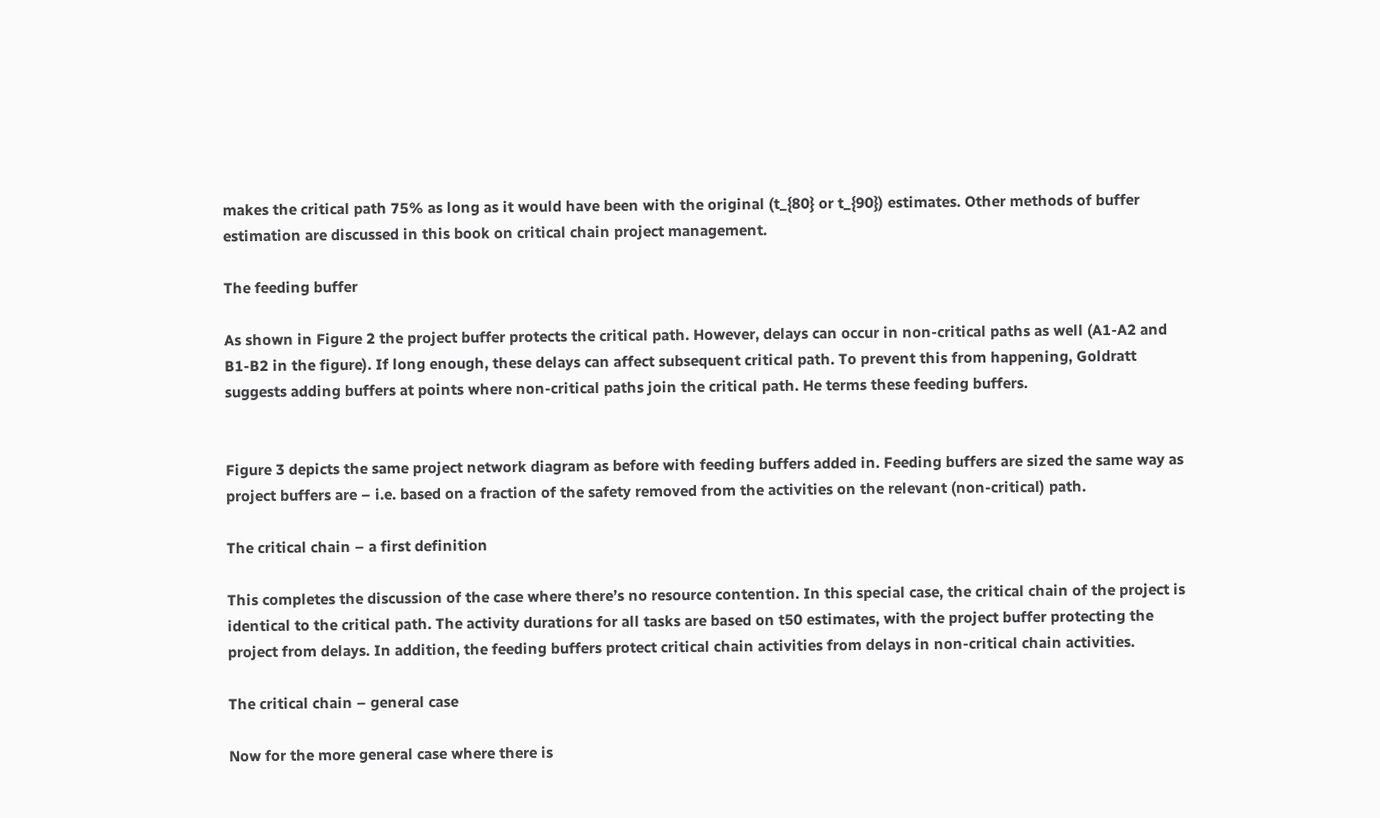makes the critical path 75% as long as it would have been with the original (t_{80} or t_{90}) estimates. Other methods of buffer estimation are discussed in this book on critical chain project management.

The feeding buffer

As shown in Figure 2 the project buffer protects the critical path. However, delays can occur in non-critical paths as well (A1-A2 and B1-B2 in the figure). If long enough, these delays can affect subsequent critical path. To prevent this from happening, Goldratt suggests adding buffers at points where non-critical paths join the critical path. He terms these feeding buffers.


Figure 3 depicts the same project network diagram as before with feeding buffers added in. Feeding buffers are sized the same way as project buffers are – i.e. based on a fraction of the safety removed from the activities on the relevant (non-critical) path.

The critical chain – a first definition

This completes the discussion of the case where there’s no resource contention. In this special case, the critical chain of the project is identical to the critical path. The activity durations for all tasks are based on t50 estimates, with the project buffer protecting the project from delays. In addition, the feeding buffers protect critical chain activities from delays in non-critical chain activities.

The critical chain – general case

Now for the more general case where there is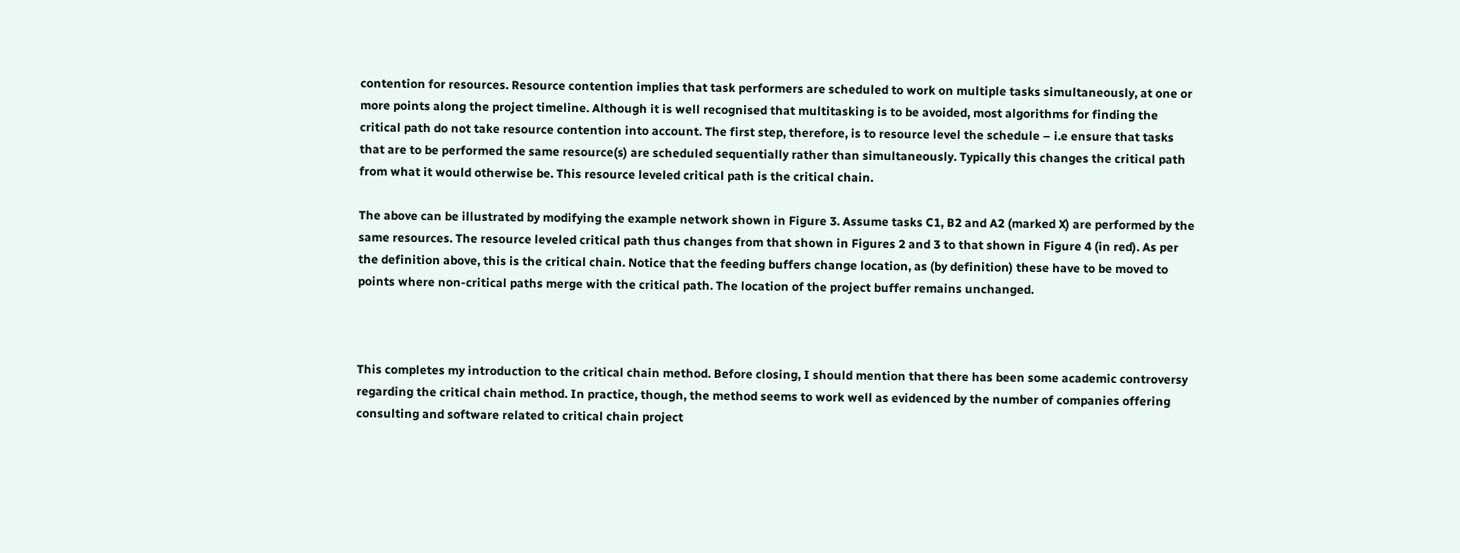contention for resources. Resource contention implies that task performers are scheduled to work on multiple tasks simultaneously, at one or more points along the project timeline. Although it is well recognised that multitasking is to be avoided, most algorithms for finding the critical path do not take resource contention into account. The first step, therefore, is to resource level the schedule – i.e ensure that tasks that are to be performed the same resource(s) are scheduled sequentially rather than simultaneously. Typically this changes the critical path from what it would otherwise be. This resource leveled critical path is the critical chain.

The above can be illustrated by modifying the example network shown in Figure 3. Assume tasks C1, B2 and A2 (marked X) are performed by the same resources. The resource leveled critical path thus changes from that shown in Figures 2 and 3 to that shown in Figure 4 (in red). As per the definition above, this is the critical chain. Notice that the feeding buffers change location, as (by definition) these have to be moved to points where non-critical paths merge with the critical path. The location of the project buffer remains unchanged.



This completes my introduction to the critical chain method. Before closing, I should mention that there has been some academic controversy regarding the critical chain method. In practice, though, the method seems to work well as evidenced by the number of companies offering consulting and software related to critical chain project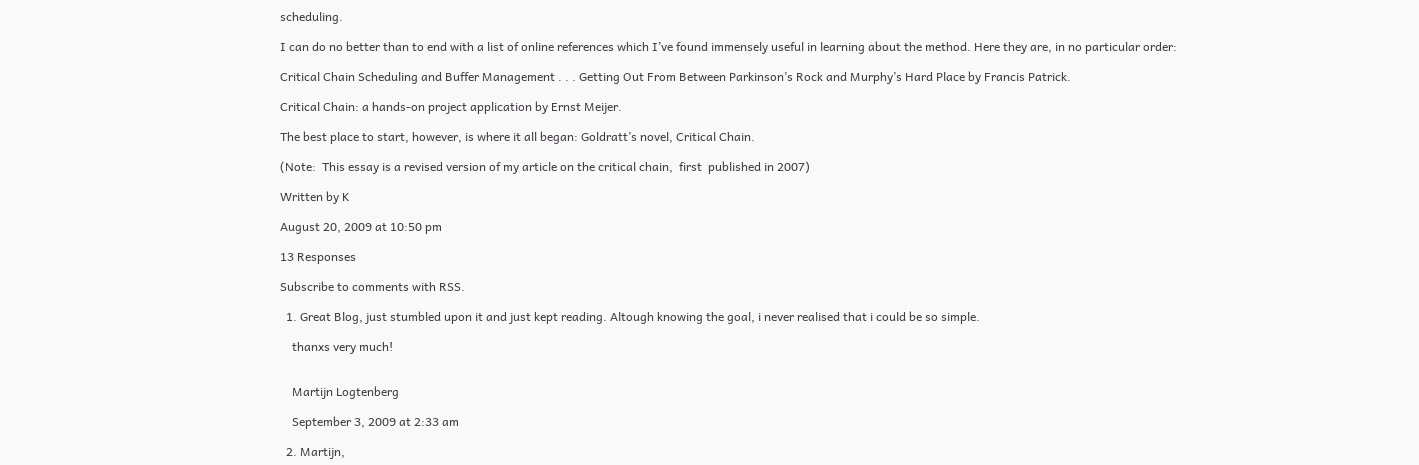scheduling.

I can do no better than to end with a list of online references which I’ve found immensely useful in learning about the method. Here they are, in no particular order:

Critical Chain Scheduling and Buffer Management . . . Getting Out From Between Parkinson’s Rock and Murphy’s Hard Place by Francis Patrick.

Critical Chain: a hands-on project application by Ernst Meijer.

The best place to start, however, is where it all began: Goldratt’s novel, Critical Chain.

(Note:  This essay is a revised version of my article on the critical chain,  first  published in 2007)

Written by K

August 20, 2009 at 10:50 pm

13 Responses

Subscribe to comments with RSS.

  1. Great Blog, just stumbled upon it and just kept reading. Altough knowing the goal, i never realised that i could be so simple.

    thanxs very much!


    Martijn Logtenberg

    September 3, 2009 at 2:33 am

  2. Martijn,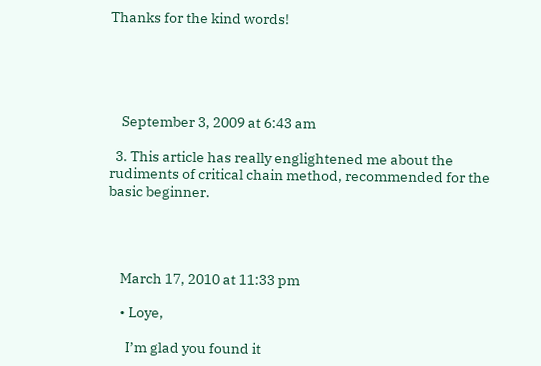Thanks for the kind words!





    September 3, 2009 at 6:43 am

  3. This article has really englightened me about the rudiments of critical chain method, recommended for the basic beginner.




    March 17, 2010 at 11:33 pm

    • Loye,

      I’m glad you found it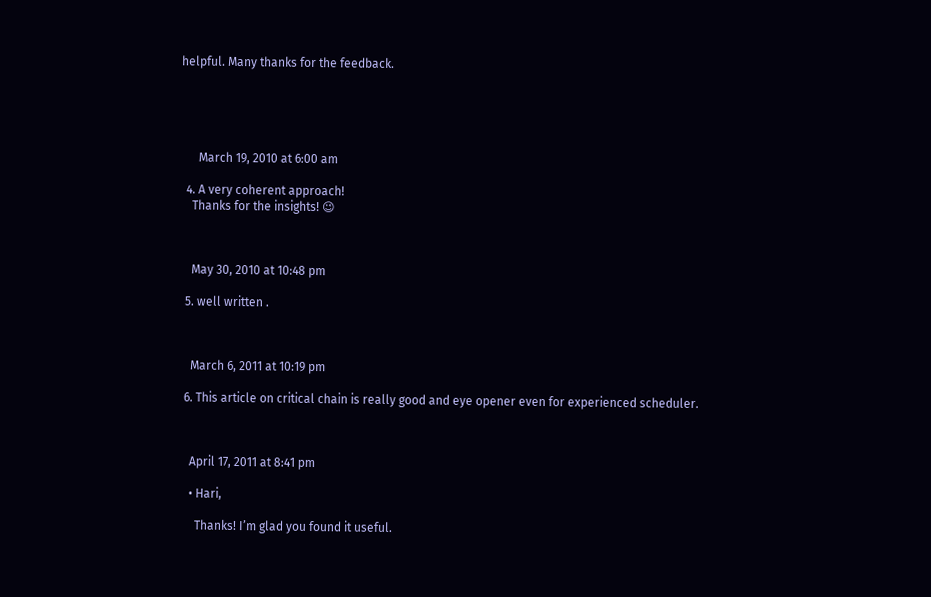helpful. Many thanks for the feedback.





      March 19, 2010 at 6:00 am

  4. A very coherent approach!
    Thanks for the insights! 😉



    May 30, 2010 at 10:48 pm

  5. well written .



    March 6, 2011 at 10:19 pm

  6. This article on critical chain is really good and eye opener even for experienced scheduler.



    April 17, 2011 at 8:41 pm

    • Hari,

      Thanks! I’m glad you found it useful.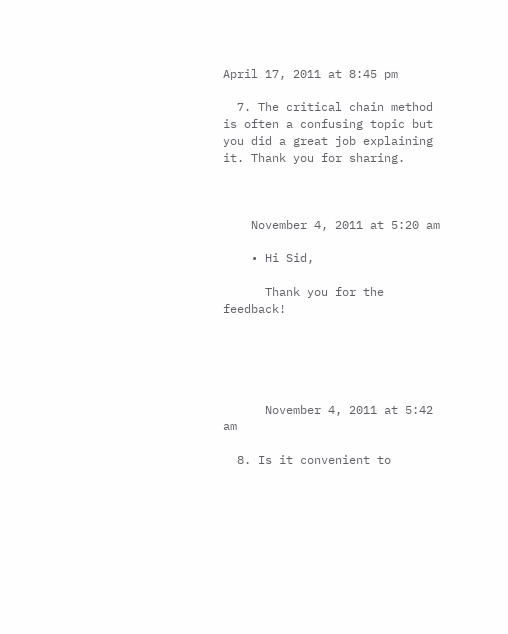April 17, 2011 at 8:45 pm

  7. The critical chain method is often a confusing topic but you did a great job explaining it. Thank you for sharing.



    November 4, 2011 at 5:20 am

    • Hi Sid,

      Thank you for the feedback!





      November 4, 2011 at 5:42 am

  8. Is it convenient to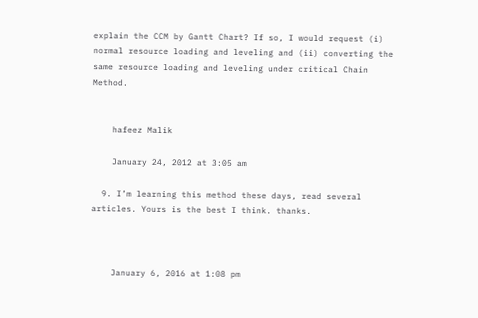explain the CCM by Gantt Chart? If so, I would request (i) normal resource loading and leveling and (ii) converting the same resource loading and leveling under critical Chain Method.


    hafeez Malik

    January 24, 2012 at 3:05 am

  9. I’m learning this method these days, read several articles. Yours is the best I think. thanks.



    January 6, 2016 at 1:08 pm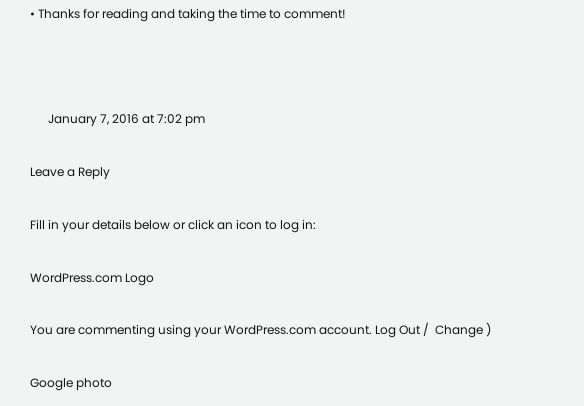• Thanks for reading and taking the time to comment!



      January 7, 2016 at 7:02 pm

Leave a Reply

Fill in your details below or click an icon to log in:

WordPress.com Logo

You are commenting using your WordPress.com account. Log Out /  Change )

Google photo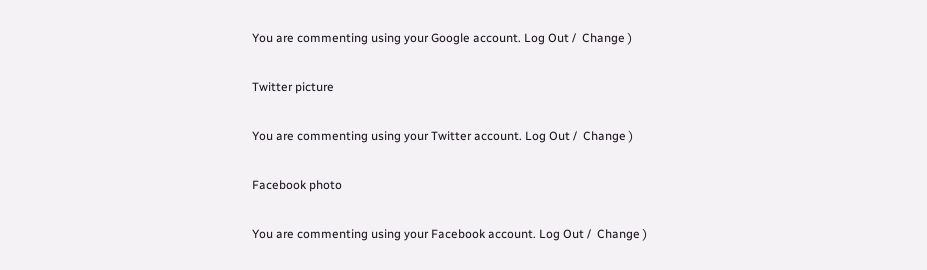You are commenting using your Google account. Log Out /  Change )

Twitter picture

You are commenting using your Twitter account. Log Out /  Change )

Facebook photo

You are commenting using your Facebook account. Log Out /  Change )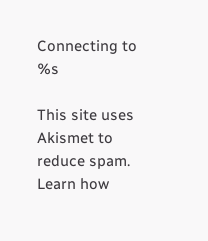Connecting to %s

This site uses Akismet to reduce spam. Learn how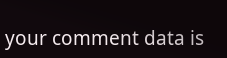your comment data is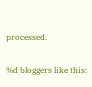processed.

%d bloggers like this: